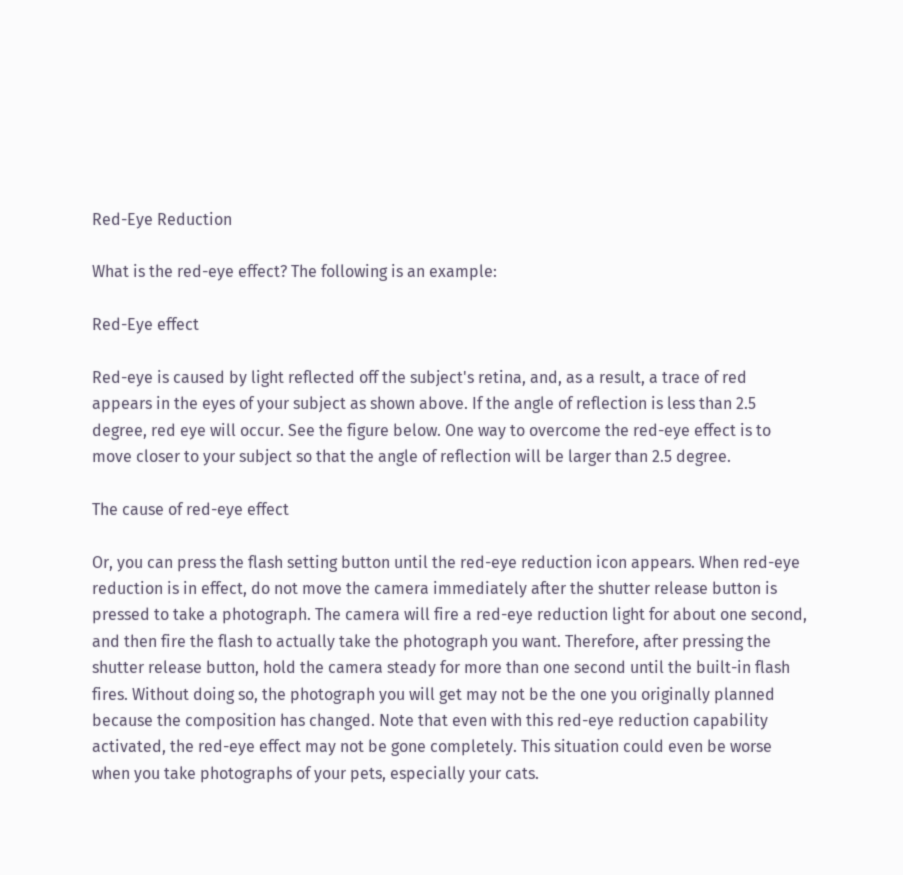Red-Eye Reduction

What is the red-eye effect? The following is an example:

Red-Eye effect

Red-eye is caused by light reflected off the subject's retina, and, as a result, a trace of red appears in the eyes of your subject as shown above. If the angle of reflection is less than 2.5 degree, red eye will occur. See the figure below. One way to overcome the red-eye effect is to move closer to your subject so that the angle of reflection will be larger than 2.5 degree.

The cause of red-eye effect

Or, you can press the flash setting button until the red-eye reduction icon appears. When red-eye reduction is in effect, do not move the camera immediately after the shutter release button is pressed to take a photograph. The camera will fire a red-eye reduction light for about one second, and then fire the flash to actually take the photograph you want. Therefore, after pressing the shutter release button, hold the camera steady for more than one second until the built-in flash fires. Without doing so, the photograph you will get may not be the one you originally planned because the composition has changed. Note that even with this red-eye reduction capability activated, the red-eye effect may not be gone completely. This situation could even be worse when you take photographs of your pets, especially your cats.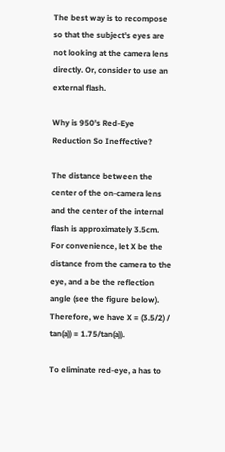The best way is to recompose so that the subject's eyes are not looking at the camera lens directly. Or, consider to use an external flash.

Why is 950's Red-Eye Reduction So Ineffective?

The distance between the center of the on-camera lens and the center of the internal flash is approximately 3.5cm. For convenience, let X be the distance from the camera to the eye, and a be the reflection angle (see the figure below). Therefore, we have X = (3.5/2) / tan(a)) = 1.75/tan(a)).

To eliminate red-eye, a has to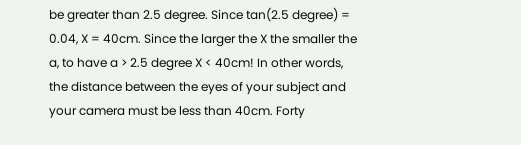be greater than 2.5 degree. Since tan(2.5 degree) = 0.04, X = 40cm. Since the larger the X the smaller the a, to have a > 2.5 degree X < 40cm! In other words, the distance between the eyes of your subject and your camera must be less than 40cm. Forty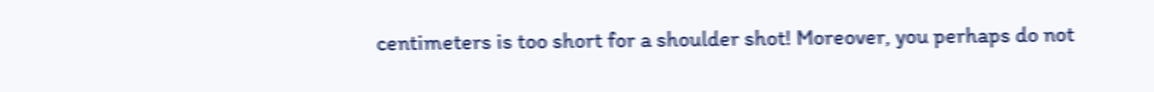centimeters is too short for a shoulder shot! Moreover, you perhaps do not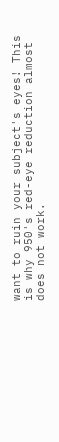want to ruin your subject's eyes! This is why 950's red-eye reduction almost does not work.